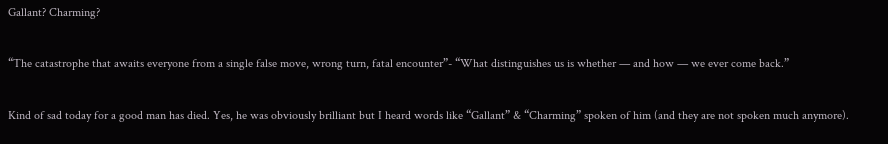Gallant? Charming?

“The catastrophe that awaits everyone from a single false move, wrong turn, fatal encounter”- “What distinguishes us is whether — and how — we ever come back.”

Kind of sad today for a good man has died. Yes, he was obviously brilliant but I heard words like “Gallant” & “Charming” spoken of him (and they are not spoken much anymore).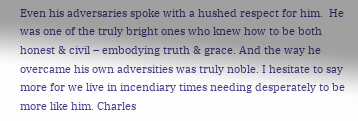Even his adversaries spoke with a hushed respect for him.  He was one of the truly bright ones who knew how to be both honest & civil – embodying truth & grace. And the way he overcame his own adversities was truly noble. I hesitate to say more for we live in incendiary times needing desperately to be more like him. Charles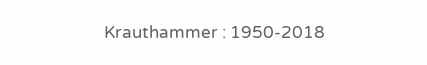Krauthammer : 1950-2018